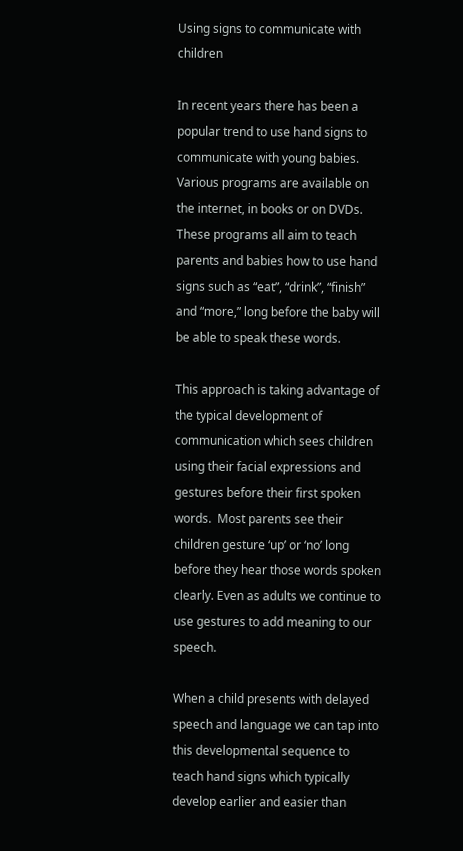Using signs to communicate with children

In recent years there has been a popular trend to use hand signs to communicate with young babies. Various programs are available on the internet, in books or on DVDs.  These programs all aim to teach parents and babies how to use hand signs such as “eat”, “drink”, “finish” and “more,” long before the baby will be able to speak these words.

This approach is taking advantage of the typical development of communication which sees children using their facial expressions and gestures before their first spoken words.  Most parents see their children gesture ‘up’ or ‘no’ long before they hear those words spoken clearly. Even as adults we continue to use gestures to add meaning to our speech.

When a child presents with delayed speech and language we can tap into this developmental sequence to teach hand signs which typically develop earlier and easier than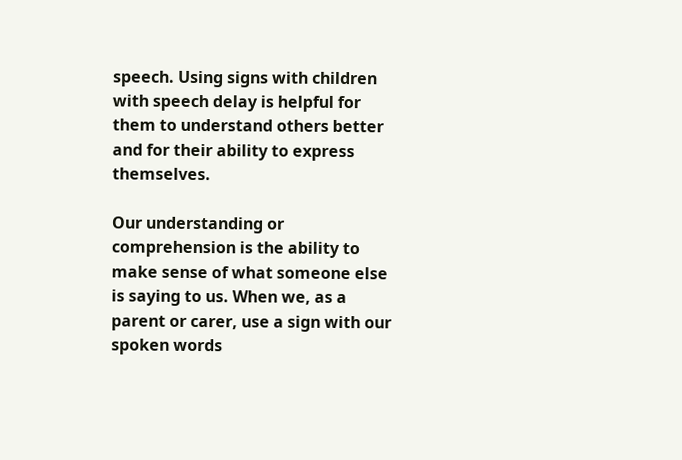speech. Using signs with children with speech delay is helpful for them to understand others better and for their ability to express themselves.

Our understanding or comprehension is the ability to make sense of what someone else is saying to us. When we, as a parent or carer, use a sign with our spoken words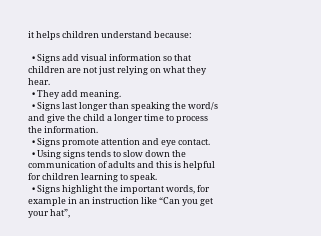it helps children understand because:

  • Signs add visual information so that children are not just relying on what they hear.
  • They add meaning.
  • Signs last longer than speaking the word/s and give the child a longer time to process the information.
  • Signs promote attention and eye contact.
  • Using signs tends to slow down the communication of adults and this is helpful for children learning to speak.
  • Signs highlight the important words, for example in an instruction like “Can you get your hat”,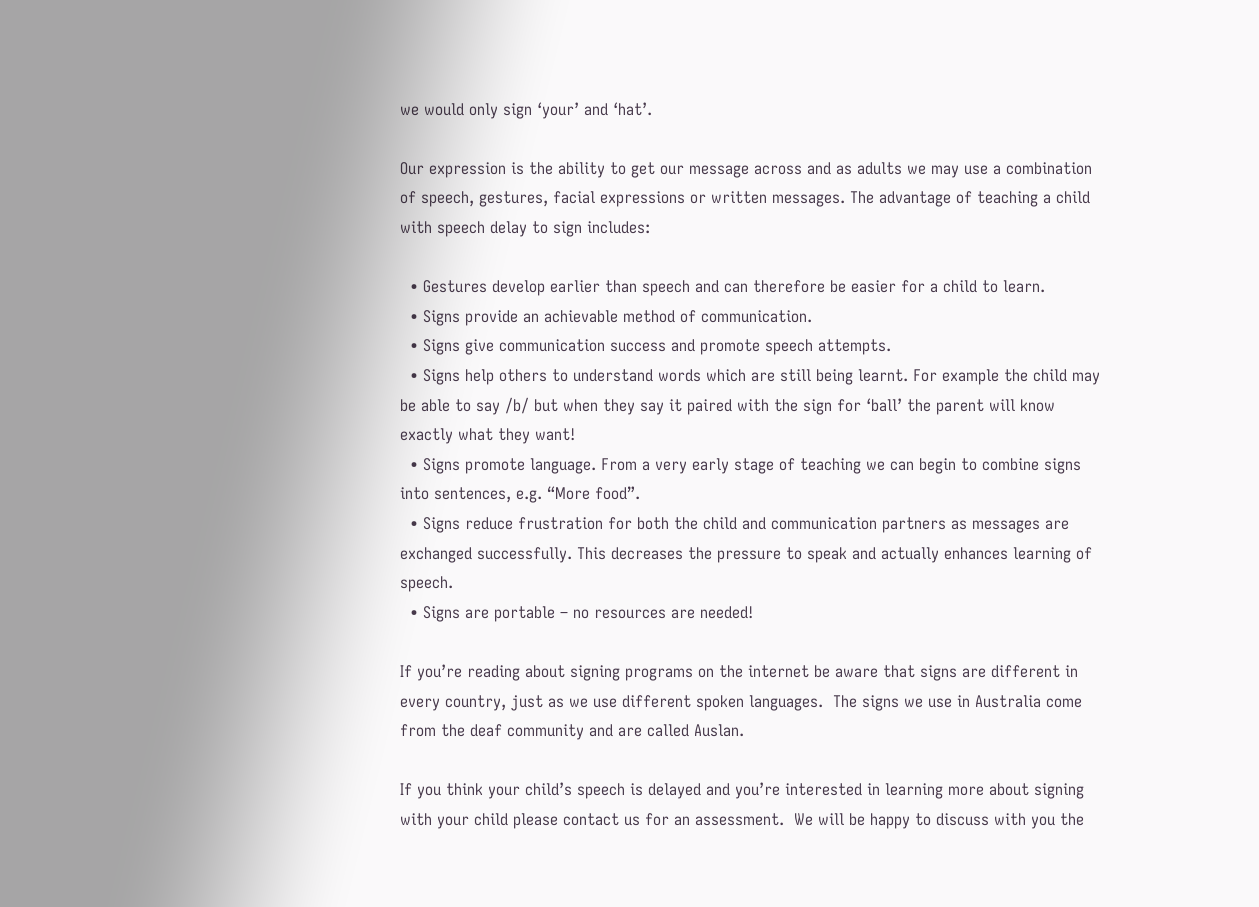we would only sign ‘your’ and ‘hat’.

Our expression is the ability to get our message across and as adults we may use a combination of speech, gestures, facial expressions or written messages. The advantage of teaching a child with speech delay to sign includes:

  • Gestures develop earlier than speech and can therefore be easier for a child to learn.
  • Signs provide an achievable method of communication.
  • Signs give communication success and promote speech attempts.
  • Signs help others to understand words which are still being learnt. For example the child may be able to say /b/ but when they say it paired with the sign for ‘ball’ the parent will know exactly what they want!
  • Signs promote language. From a very early stage of teaching we can begin to combine signs into sentences, e.g. “More food”.
  • Signs reduce frustration for both the child and communication partners as messages are exchanged successfully. This decreases the pressure to speak and actually enhances learning of speech.
  • Signs are portable – no resources are needed!

If you’re reading about signing programs on the internet be aware that signs are different in every country, just as we use different spoken languages.  The signs we use in Australia come from the deaf community and are called Auslan.

If you think your child’s speech is delayed and you’re interested in learning more about signing with your child please contact us for an assessment.  We will be happy to discuss with you the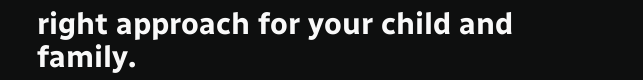right approach for your child and family.